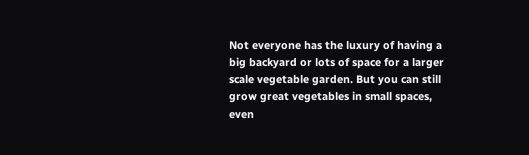Not everyone has the luxury of having a big backyard or lots of space for a larger scale vegetable garden. But you can still grow great vegetables in small spaces, even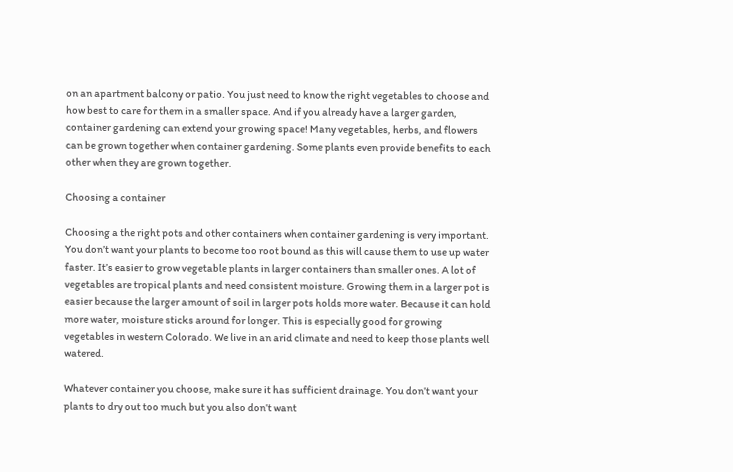on an apartment balcony or patio. You just need to know the right vegetables to choose and how best to care for them in a smaller space. And if you already have a larger garden, container gardening can extend your growing space! Many vegetables, herbs, and flowers can be grown together when container gardening. Some plants even provide benefits to each other when they are grown together.

Choosing a container

Choosing a the right pots and other containers when container gardening is very important. You don’t want your plants to become too root bound as this will cause them to use up water faster. It’s easier to grow vegetable plants in larger containers than smaller ones. A lot of vegetables are tropical plants and need consistent moisture. Growing them in a larger pot is easier because the larger amount of soil in larger pots holds more water. Because it can hold more water, moisture sticks around for longer. This is especially good for growing vegetables in western Colorado. We live in an arid climate and need to keep those plants well watered.

Whatever container you choose, make sure it has sufficient drainage. You don’t want your plants to dry out too much but you also don’t want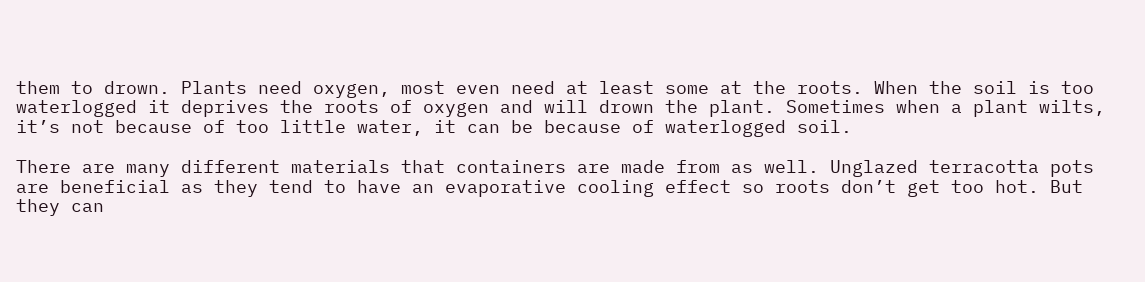them to drown. Plants need oxygen, most even need at least some at the roots. When the soil is too waterlogged it deprives the roots of oxygen and will drown the plant. Sometimes when a plant wilts, it’s not because of too little water, it can be because of waterlogged soil.

There are many different materials that containers are made from as well. Unglazed terracotta pots are beneficial as they tend to have an evaporative cooling effect so roots don’t get too hot. But they can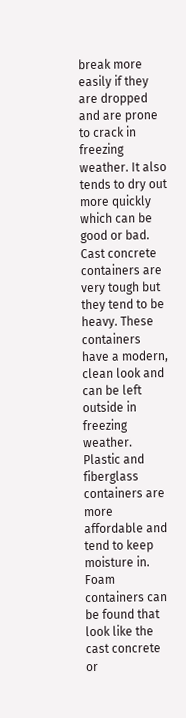break more easily if they are dropped and are prone to crack in freezing weather. It also tends to dry out more quickly which can be good or bad. Cast concrete containers are very tough but they tend to be heavy. These containers have a modern, clean look and can be left outside in freezing weather. Plastic and fiberglass containers are more affordable and tend to keep moisture in. Foam containers can be found that look like the cast concrete or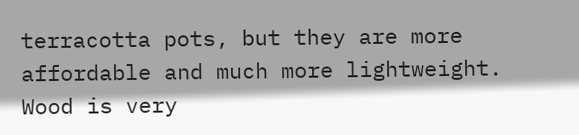terracotta pots, but they are more affordable and much more lightweight. Wood is very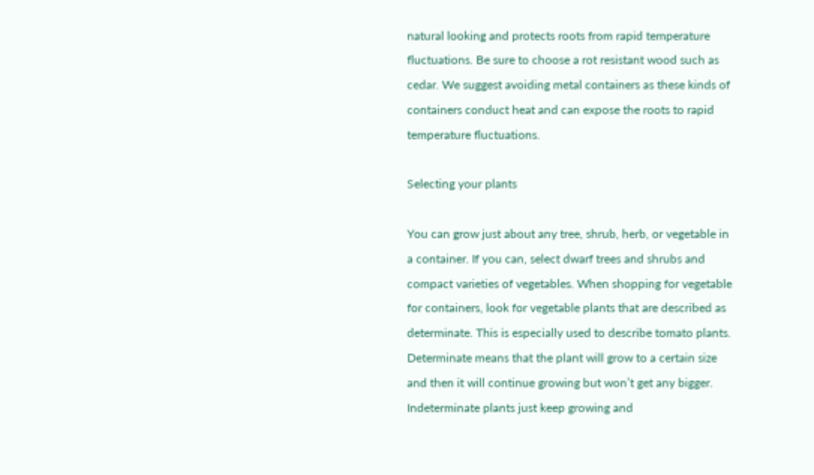natural looking and protects roots from rapid temperature fluctuations. Be sure to choose a rot resistant wood such as cedar. We suggest avoiding metal containers as these kinds of containers conduct heat and can expose the roots to rapid temperature fluctuations.

Selecting your plants

You can grow just about any tree, shrub, herb, or vegetable in a container. If you can, select dwarf trees and shrubs and compact varieties of vegetables. When shopping for vegetable for containers, look for vegetable plants that are described as determinate. This is especially used to describe tomato plants. Determinate means that the plant will grow to a certain size and then it will continue growing but won’t get any bigger. Indeterminate plants just keep growing and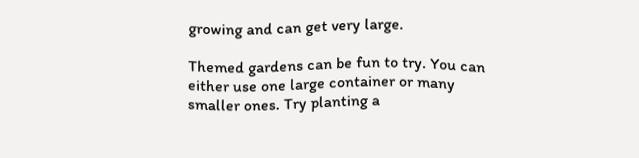growing and can get very large.

Themed gardens can be fun to try. You can either use one large container or many smaller ones. Try planting a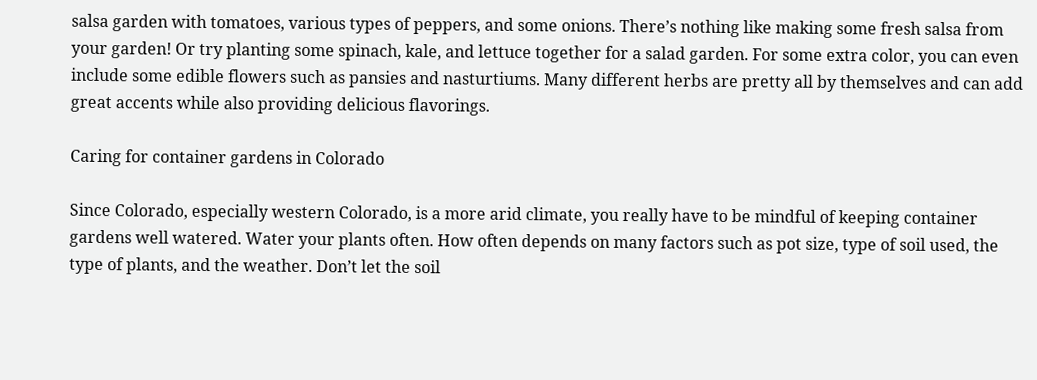salsa garden with tomatoes, various types of peppers, and some onions. There’s nothing like making some fresh salsa from your garden! Or try planting some spinach, kale, and lettuce together for a salad garden. For some extra color, you can even include some edible flowers such as pansies and nasturtiums. Many different herbs are pretty all by themselves and can add great accents while also providing delicious flavorings.

Caring for container gardens in Colorado

Since Colorado, especially western Colorado, is a more arid climate, you really have to be mindful of keeping container gardens well watered. Water your plants often. How often depends on many factors such as pot size, type of soil used, the type of plants, and the weather. Don’t let the soil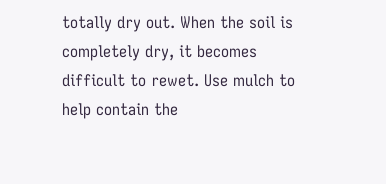totally dry out. When the soil is completely dry, it becomes difficult to rewet. Use mulch to help contain the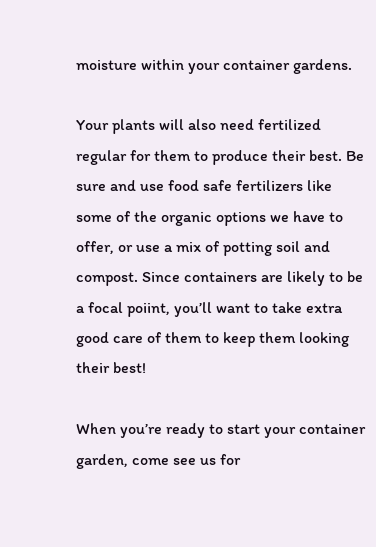moisture within your container gardens.

Your plants will also need fertilized regular for them to produce their best. Be sure and use food safe fertilizers like some of the organic options we have to offer, or use a mix of potting soil and compost. Since containers are likely to be a focal poiint, you’ll want to take extra good care of them to keep them looking their best!

When you’re ready to start your container garden, come see us for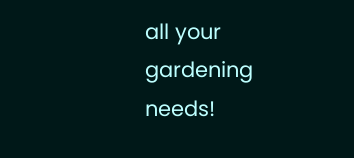all your gardening needs!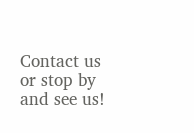Contact us or stop by and see us!